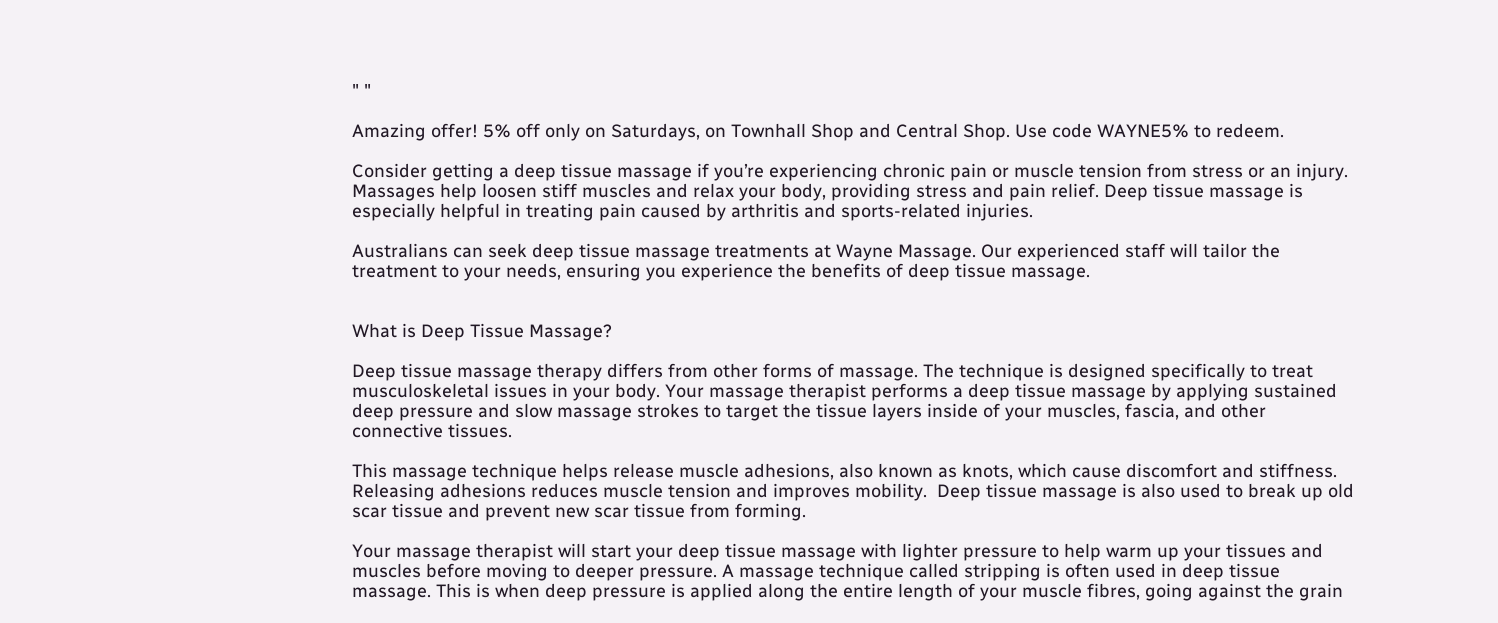" "

Amazing offer! 5% off only on Saturdays, on Townhall Shop and Central Shop. Use code WAYNE5% to redeem.

Consider getting a deep tissue massage if you’re experiencing chronic pain or muscle tension from stress or an injury. Massages help loosen stiff muscles and relax your body, providing stress and pain relief. Deep tissue massage is especially helpful in treating pain caused by arthritis and sports-related injuries.

Australians can seek deep tissue massage treatments at Wayne Massage. Our experienced staff will tailor the treatment to your needs, ensuring you experience the benefits of deep tissue massage.


What is Deep Tissue Massage?

Deep tissue massage therapy differs from other forms of massage. The technique is designed specifically to treat musculoskeletal issues in your body. Your massage therapist performs a deep tissue massage by applying sustained deep pressure and slow massage strokes to target the tissue layers inside of your muscles, fascia, and other connective tissues.

This massage technique helps release muscle adhesions, also known as knots, which cause discomfort and stiffness. Releasing adhesions reduces muscle tension and improves mobility.  Deep tissue massage is also used to break up old scar tissue and prevent new scar tissue from forming.

Your massage therapist will start your deep tissue massage with lighter pressure to help warm up your tissues and muscles before moving to deeper pressure. A massage technique called stripping is often used in deep tissue massage. This is when deep pressure is applied along the entire length of your muscle fibres, going against the grain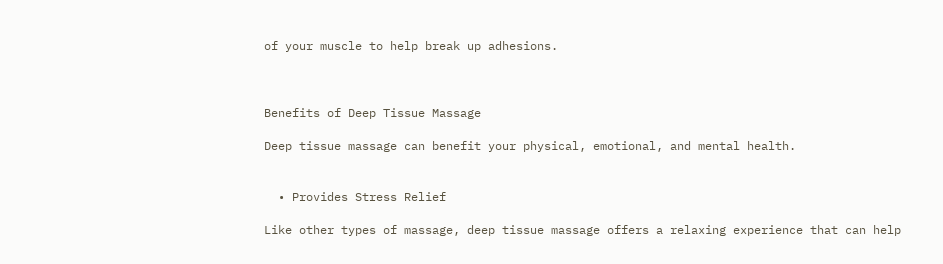of your muscle to help break up adhesions.



Benefits of Deep Tissue Massage

Deep tissue massage can benefit your physical, emotional, and mental health.


  • Provides Stress Relief

Like other types of massage, deep tissue massage offers a relaxing experience that can help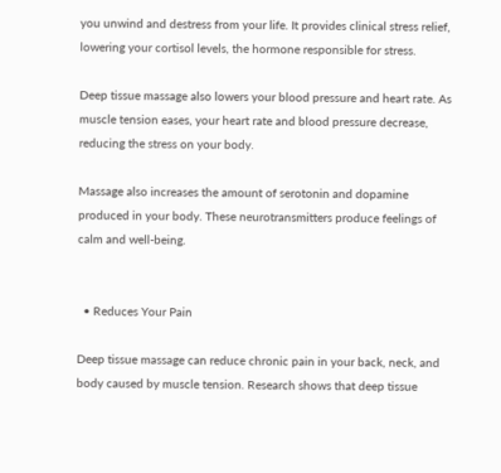you unwind and destress from your life. It provides clinical stress relief, lowering your cortisol levels, the hormone responsible for stress.

Deep tissue massage also lowers your blood pressure and heart rate. As muscle tension eases, your heart rate and blood pressure decrease, reducing the stress on your body.

Massage also increases the amount of serotonin and dopamine produced in your body. These neurotransmitters produce feelings of calm and well-being.


  • Reduces Your Pain

Deep tissue massage can reduce chronic pain in your back, neck, and body caused by muscle tension. Research shows that deep tissue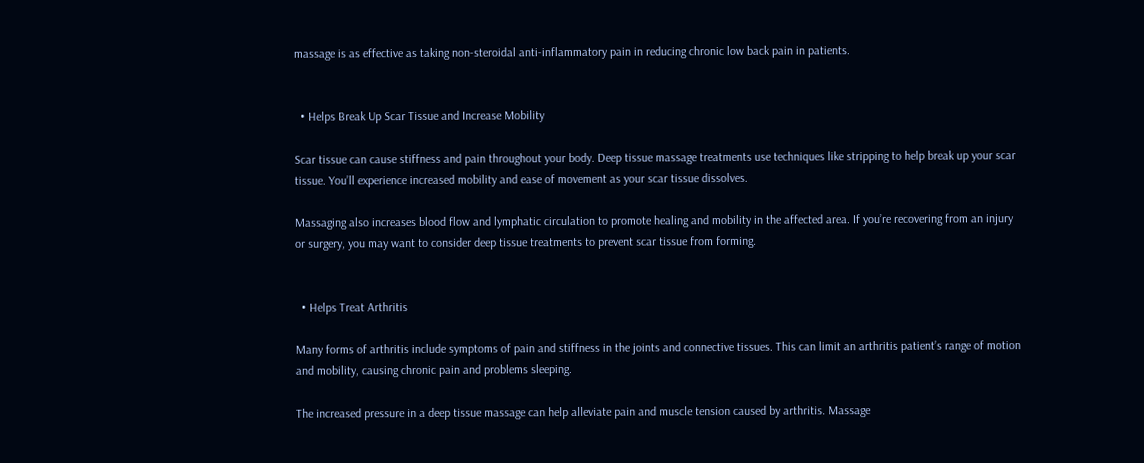massage is as effective as taking non-steroidal anti-inflammatory pain in reducing chronic low back pain in patients.


  • Helps Break Up Scar Tissue and Increase Mobility

Scar tissue can cause stiffness and pain throughout your body. Deep tissue massage treatments use techniques like stripping to help break up your scar tissue. You’ll experience increased mobility and ease of movement as your scar tissue dissolves.

Massaging also increases blood flow and lymphatic circulation to promote healing and mobility in the affected area. If you’re recovering from an injury or surgery, you may want to consider deep tissue treatments to prevent scar tissue from forming.


  • Helps Treat Arthritis

Many forms of arthritis include symptoms of pain and stiffness in the joints and connective tissues. This can limit an arthritis patient’s range of motion and mobility, causing chronic pain and problems sleeping.

The increased pressure in a deep tissue massage can help alleviate pain and muscle tension caused by arthritis. Massage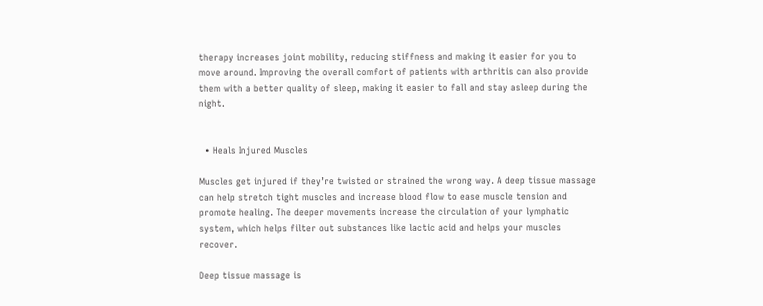therapy increases joint mobility, reducing stiffness and making it easier for you to move around. Improving the overall comfort of patients with arthritis can also provide them with a better quality of sleep, making it easier to fall and stay asleep during the night.


  • Heals Injured Muscles

Muscles get injured if they’re twisted or strained the wrong way. A deep tissue massage can help stretch tight muscles and increase blood flow to ease muscle tension and promote healing. The deeper movements increase the circulation of your lymphatic system, which helps filter out substances like lactic acid and helps your muscles recover.

Deep tissue massage is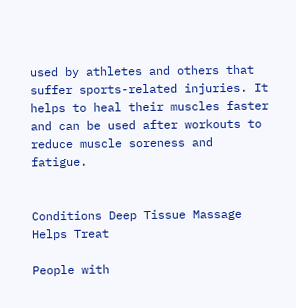used by athletes and others that suffer sports-related injuries. It helps to heal their muscles faster and can be used after workouts to reduce muscle soreness and fatigue.


Conditions Deep Tissue Massage Helps Treat

People with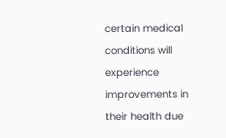certain medical conditions will experience improvements in their health due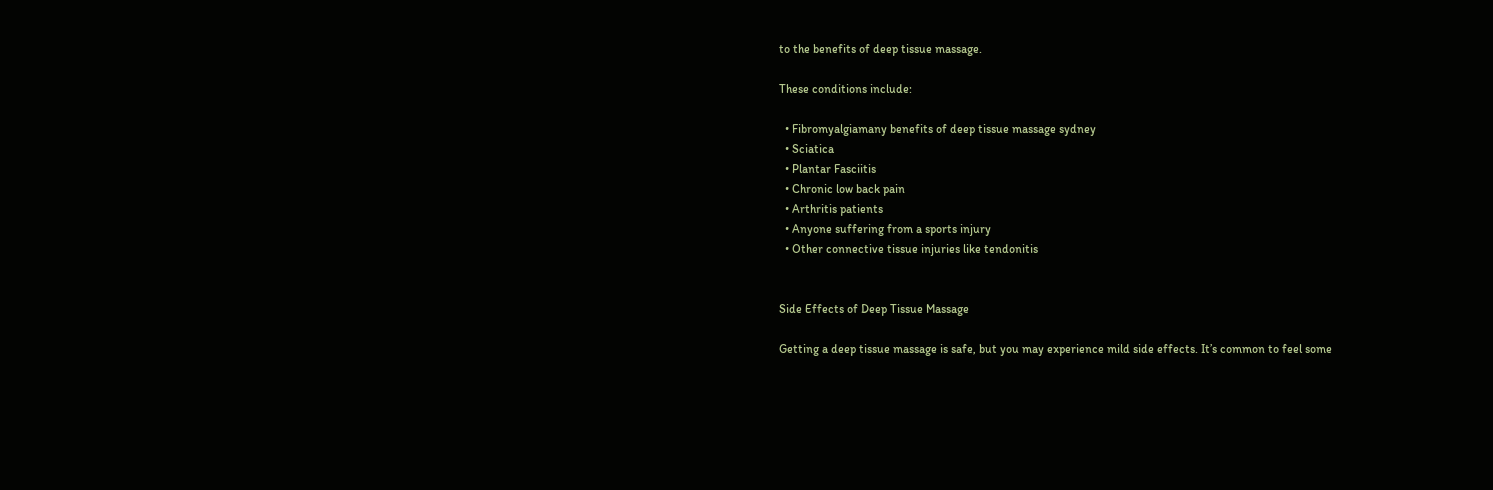to the benefits of deep tissue massage.

These conditions include:

  • Fibromyalgiamany benefits of deep tissue massage sydney
  • Sciatica
  • Plantar Fasciitis
  • Chronic low back pain
  • Arthritis patients
  • Anyone suffering from a sports injury
  • Other connective tissue injuries like tendonitis


Side Effects of Deep Tissue Massage

Getting a deep tissue massage is safe, but you may experience mild side effects. It’s common to feel some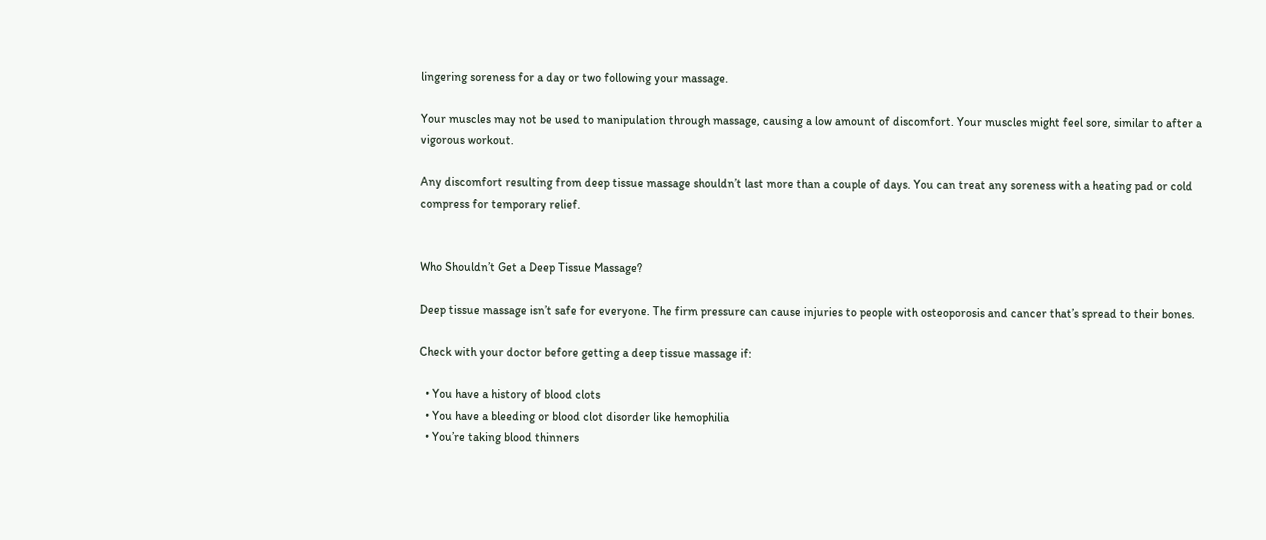lingering soreness for a day or two following your massage.

Your muscles may not be used to manipulation through massage, causing a low amount of discomfort. Your muscles might feel sore, similar to after a vigorous workout.

Any discomfort resulting from deep tissue massage shouldn’t last more than a couple of days. You can treat any soreness with a heating pad or cold compress for temporary relief.


Who Shouldn’t Get a Deep Tissue Massage?

Deep tissue massage isn’t safe for everyone. The firm pressure can cause injuries to people with osteoporosis and cancer that’s spread to their bones.

Check with your doctor before getting a deep tissue massage if:

  • You have a history of blood clots
  • You have a bleeding or blood clot disorder like hemophilia
  • You’re taking blood thinners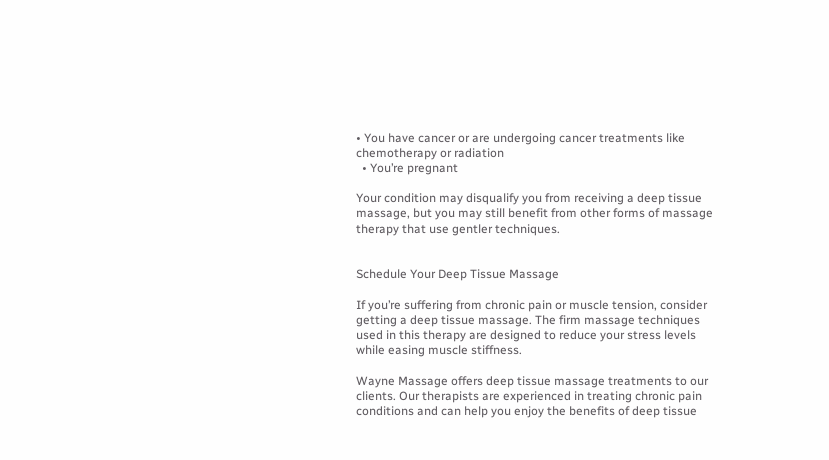• You have cancer or are undergoing cancer treatments like chemotherapy or radiation
  • You’re pregnant

Your condition may disqualify you from receiving a deep tissue massage, but you may still benefit from other forms of massage therapy that use gentler techniques.


Schedule Your Deep Tissue Massage

If you’re suffering from chronic pain or muscle tension, consider getting a deep tissue massage. The firm massage techniques used in this therapy are designed to reduce your stress levels while easing muscle stiffness.

Wayne Massage offers deep tissue massage treatments to our clients. Our therapists are experienced in treating chronic pain conditions and can help you enjoy the benefits of deep tissue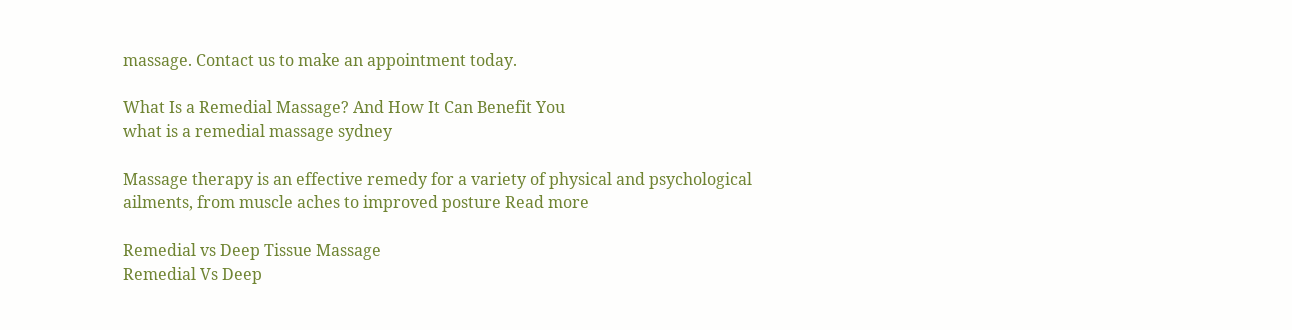massage. Contact us to make an appointment today.

What Is a Remedial Massage? And How It Can Benefit You
what is a remedial massage sydney

Massage therapy is an effective remedy for a variety of physical and psychological ailments, from muscle aches to improved posture Read more

Remedial vs Deep Tissue Massage
Remedial Vs Deep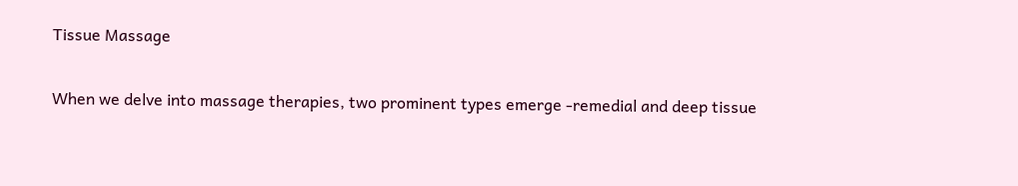Tissue Massage

When we delve into massage therapies, two prominent types emerge -remedial and deep tissue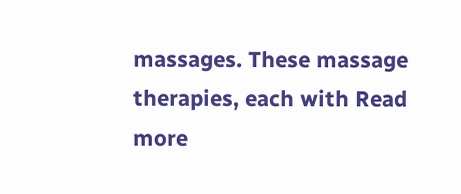massages. These massage therapies, each with Read more